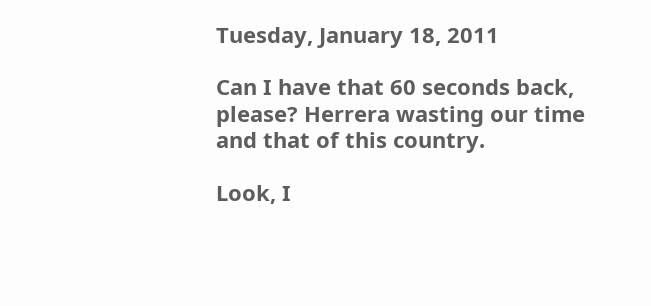Tuesday, January 18, 2011

Can I have that 60 seconds back, please? Herrera wasting our time and that of this country.

Look, I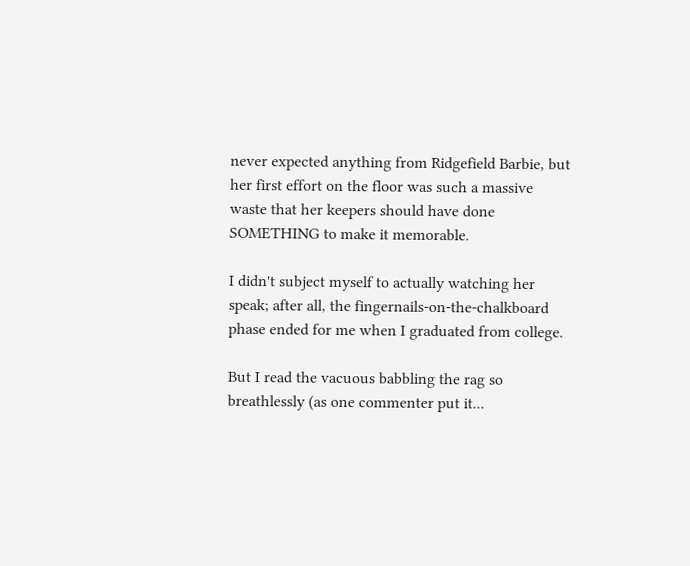never expected anything from Ridgefield Barbie, but her first effort on the floor was such a massive waste that her keepers should have done SOMETHING to make it memorable.

I didn't subject myself to actually watching her speak; after all, the fingernails-on-the-chalkboard phase ended for me when I graduated from college.

But I read the vacuous babbling the rag so breathlessly (as one commenter put it...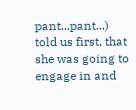pant...pant...) told us first, that she was going to engage in and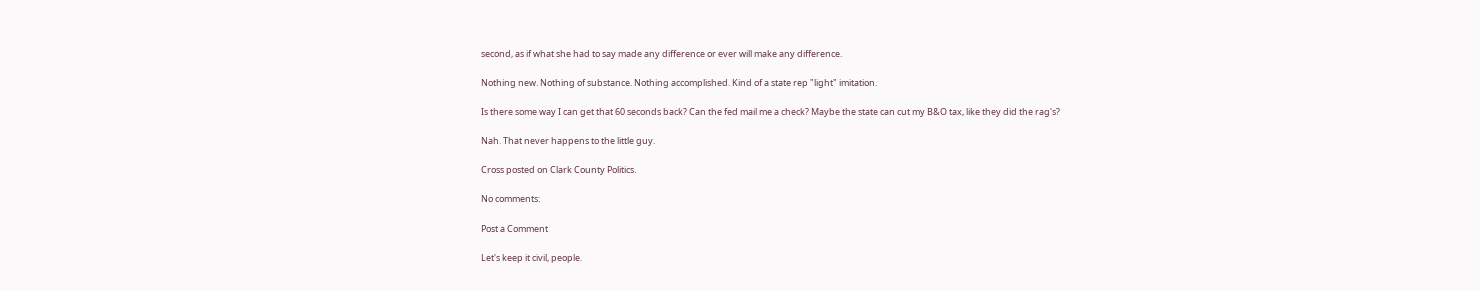second, as if what she had to say made any difference or ever will make any difference.

Nothing new. Nothing of substance. Nothing accomplished. Kind of a state rep "light" imitation.

Is there some way I can get that 60 seconds back? Can the fed mail me a check? Maybe the state can cut my B&O tax, like they did the rag's?

Nah. That never happens to the little guy.

Cross posted on Clark County Politics.

No comments:

Post a Comment

Let's keep it civil, people.